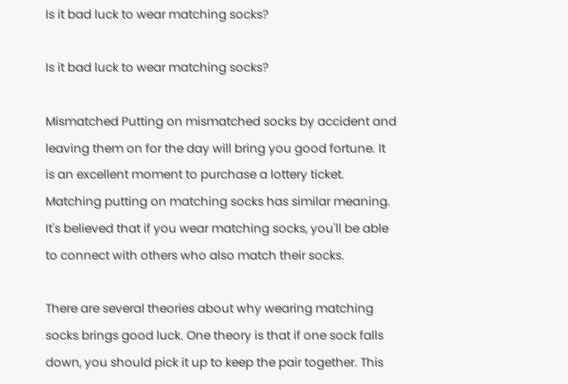Is it bad luck to wear matching socks?

Is it bad luck to wear matching socks?

Mismatched Putting on mismatched socks by accident and leaving them on for the day will bring you good fortune. It is an excellent moment to purchase a lottery ticket. Matching putting on matching socks has similar meaning. It's believed that if you wear matching socks, you'll be able to connect with others who also match their socks.

There are several theories about why wearing matching socks brings good luck. One theory is that if one sock falls down, you should pick it up to keep the pair together. This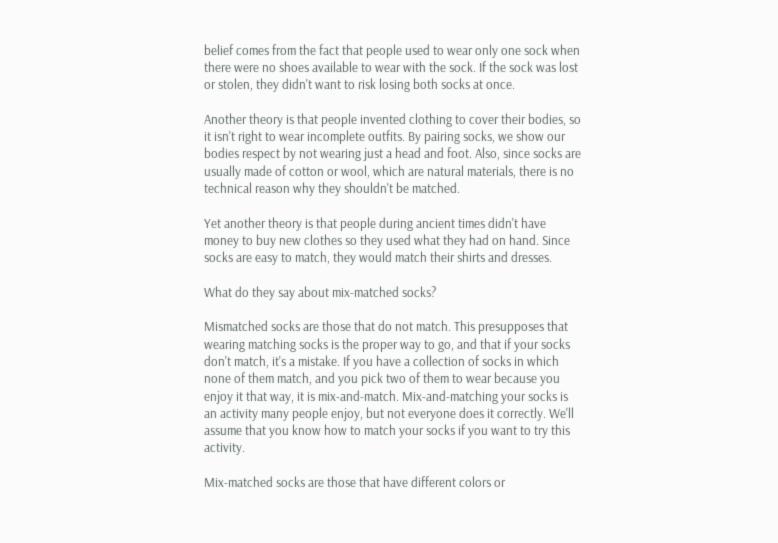belief comes from the fact that people used to wear only one sock when there were no shoes available to wear with the sock. If the sock was lost or stolen, they didn't want to risk losing both socks at once.

Another theory is that people invented clothing to cover their bodies, so it isn't right to wear incomplete outfits. By pairing socks, we show our bodies respect by not wearing just a head and foot. Also, since socks are usually made of cotton or wool, which are natural materials, there is no technical reason why they shouldn't be matched.

Yet another theory is that people during ancient times didn't have money to buy new clothes so they used what they had on hand. Since socks are easy to match, they would match their shirts and dresses.

What do they say about mix-matched socks?

Mismatched socks are those that do not match. This presupposes that wearing matching socks is the proper way to go, and that if your socks don't match, it's a mistake. If you have a collection of socks in which none of them match, and you pick two of them to wear because you enjoy it that way, it is mix-and-match. Mix-and-matching your socks is an activity many people enjoy, but not everyone does it correctly. We'll assume that you know how to match your socks if you want to try this activity.

Mix-matched socks are those that have different colors or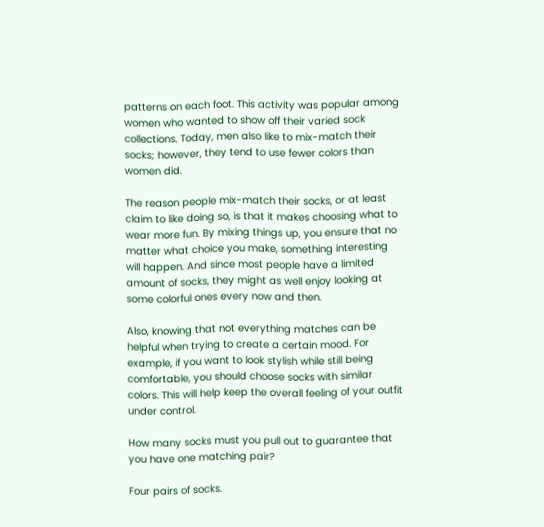patterns on each foot. This activity was popular among women who wanted to show off their varied sock collections. Today, men also like to mix-match their socks; however, they tend to use fewer colors than women did.

The reason people mix-match their socks, or at least claim to like doing so, is that it makes choosing what to wear more fun. By mixing things up, you ensure that no matter what choice you make, something interesting will happen. And since most people have a limited amount of socks, they might as well enjoy looking at some colorful ones every now and then.

Also, knowing that not everything matches can be helpful when trying to create a certain mood. For example, if you want to look stylish while still being comfortable, you should choose socks with similar colors. This will help keep the overall feeling of your outfit under control.

How many socks must you pull out to guarantee that you have one matching pair?

Four pairs of socks.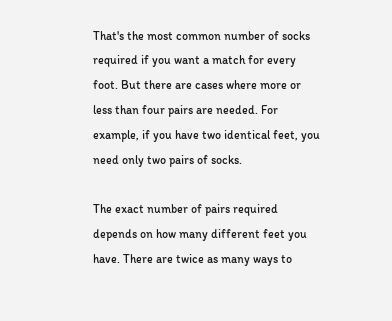That's the most common number of socks required if you want a match for every foot. But there are cases where more or less than four pairs are needed. For example, if you have two identical feet, you need only two pairs of socks.

The exact number of pairs required depends on how many different feet you have. There are twice as many ways to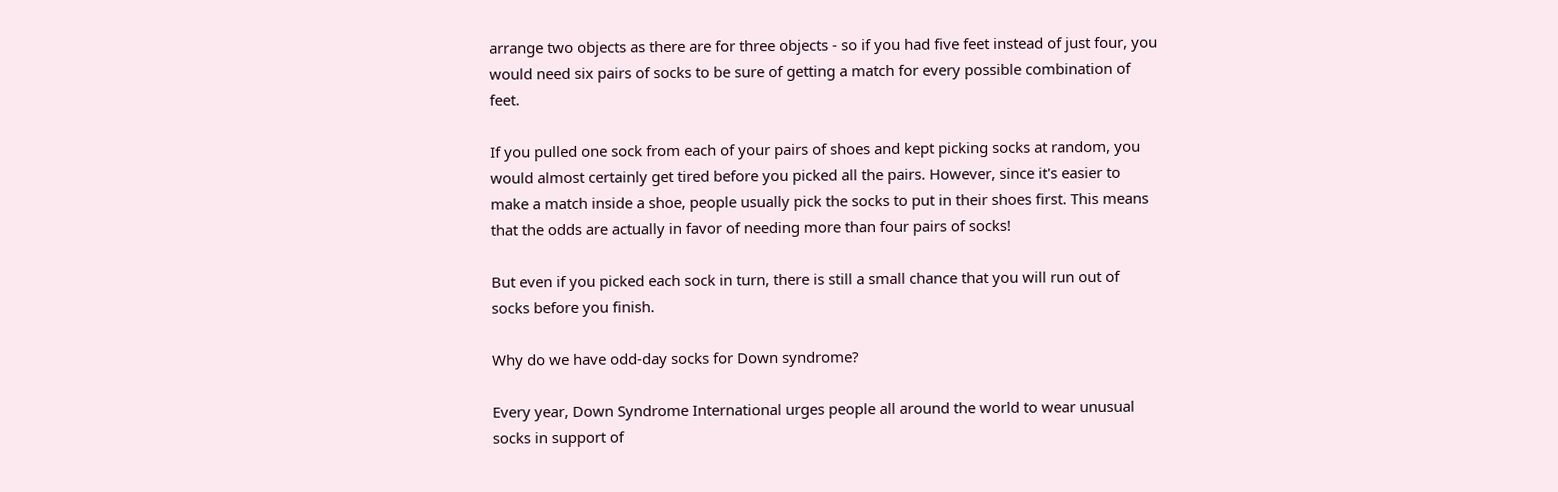arrange two objects as there are for three objects - so if you had five feet instead of just four, you would need six pairs of socks to be sure of getting a match for every possible combination of feet.

If you pulled one sock from each of your pairs of shoes and kept picking socks at random, you would almost certainly get tired before you picked all the pairs. However, since it's easier to make a match inside a shoe, people usually pick the socks to put in their shoes first. This means that the odds are actually in favor of needing more than four pairs of socks!

But even if you picked each sock in turn, there is still a small chance that you will run out of socks before you finish.

Why do we have odd-day socks for Down syndrome?

Every year, Down Syndrome International urges people all around the world to wear unusual socks in support of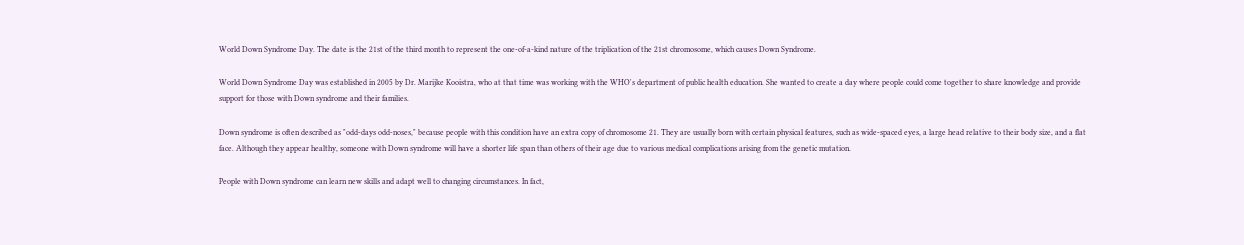World Down Syndrome Day. The date is the 21st of the third month to represent the one-of-a-kind nature of the triplication of the 21st chromosome, which causes Down Syndrome.

World Down Syndrome Day was established in 2005 by Dr. Marijke Kooistra, who at that time was working with the WHO's department of public health education. She wanted to create a day where people could come together to share knowledge and provide support for those with Down syndrome and their families.

Down syndrome is often described as "odd-days odd-noses," because people with this condition have an extra copy of chromosome 21. They are usually born with certain physical features, such as wide-spaced eyes, a large head relative to their body size, and a flat face. Although they appear healthy, someone with Down syndrome will have a shorter life span than others of their age due to various medical complications arising from the genetic mutation.

People with Down syndrome can learn new skills and adapt well to changing circumstances. In fact,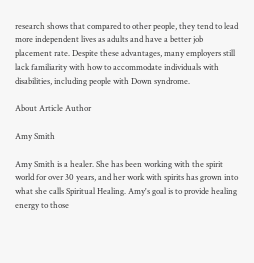research shows that compared to other people, they tend to lead more independent lives as adults and have a better job placement rate. Despite these advantages, many employers still lack familiarity with how to accommodate individuals with disabilities, including people with Down syndrome.

About Article Author

Amy Smith

Amy Smith is a healer. She has been working with the spirit world for over 30 years, and her work with spirits has grown into what she calls Spiritual Healing. Amy's goal is to provide healing energy to those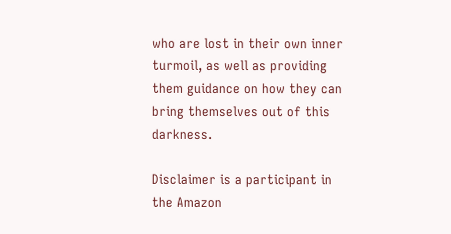who are lost in their own inner turmoil, as well as providing them guidance on how they can bring themselves out of this darkness.

Disclaimer is a participant in the Amazon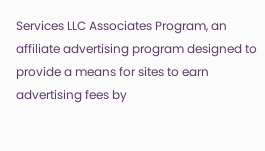Services LLC Associates Program, an affiliate advertising program designed to provide a means for sites to earn advertising fees by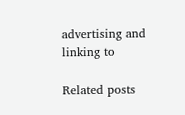advertising and linking to

Related posts